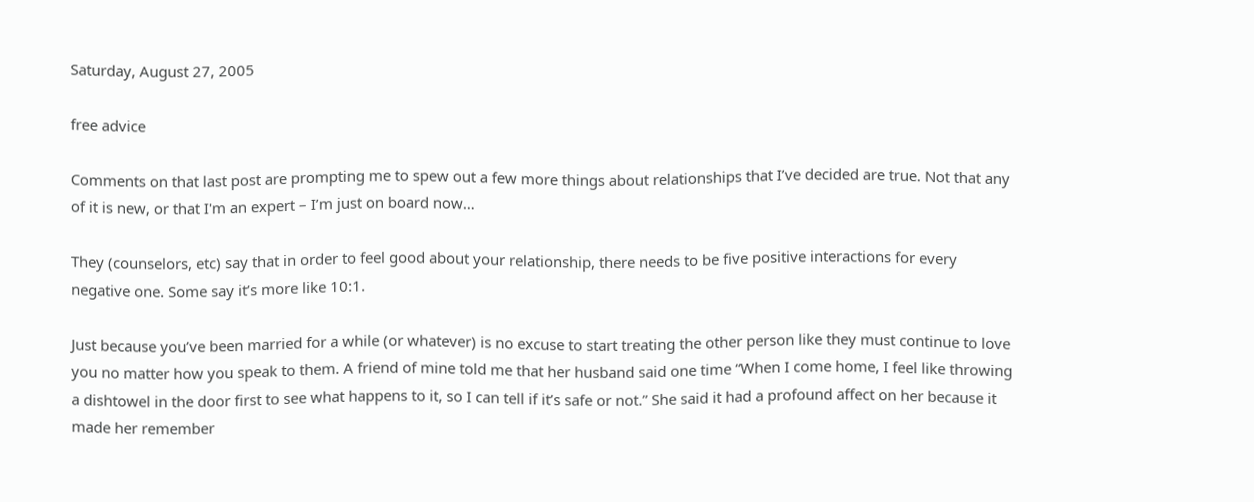Saturday, August 27, 2005

free advice

Comments on that last post are prompting me to spew out a few more things about relationships that I’ve decided are true. Not that any of it is new, or that I'm an expert – I’m just on board now…

They (counselors, etc) say that in order to feel good about your relationship, there needs to be five positive interactions for every negative one. Some say it’s more like 10:1.

Just because you’ve been married for a while (or whatever) is no excuse to start treating the other person like they must continue to love you no matter how you speak to them. A friend of mine told me that her husband said one time “When I come home, I feel like throwing a dishtowel in the door first to see what happens to it, so I can tell if it’s safe or not.” She said it had a profound affect on her because it made her remember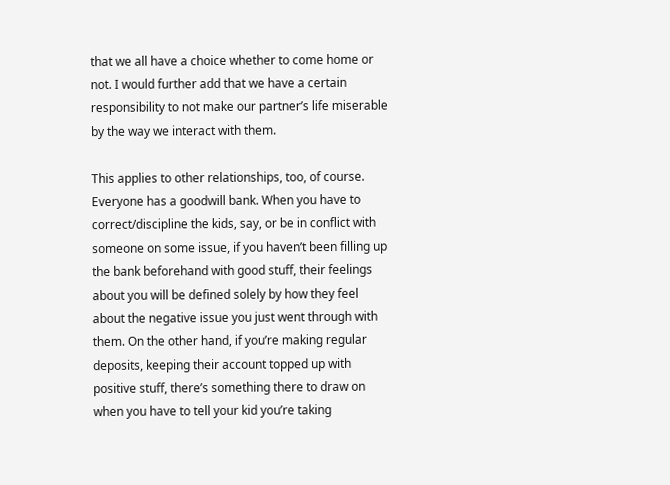that we all have a choice whether to come home or not. I would further add that we have a certain responsibility to not make our partner’s life miserable by the way we interact with them.

This applies to other relationships, too, of course. Everyone has a goodwill bank. When you have to correct/discipline the kids, say, or be in conflict with someone on some issue, if you haven’t been filling up the bank beforehand with good stuff, their feelings about you will be defined solely by how they feel about the negative issue you just went through with them. On the other hand, if you’re making regular deposits, keeping their account topped up with positive stuff, there’s something there to draw on when you have to tell your kid you’re taking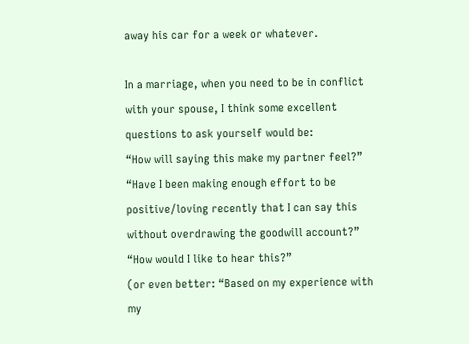away his car for a week or whatever.

In a marriage, when you need to be in conflict with your spouse, I think some excellent questions to ask yourself would be:
“How will saying this make my partner feel?”
“Have I been making enough effort to be positive/loving recently that I can say this without overdrawing the goodwill account?”
“How would I like to hear this?”
(or even better: “Based on my experience with my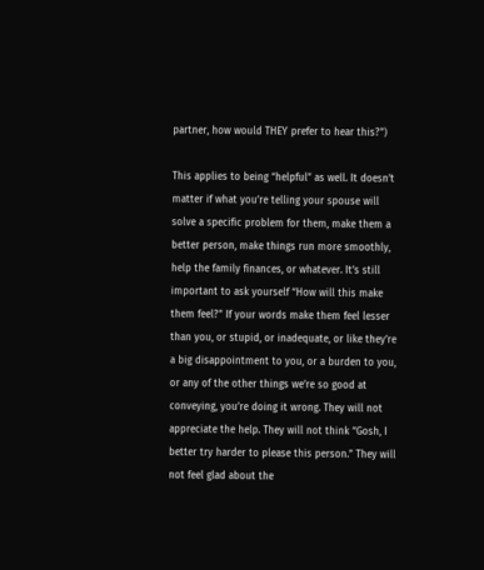partner, how would THEY prefer to hear this?”)

This applies to being “helpful” as well. It doesn’t matter if what you’re telling your spouse will solve a specific problem for them, make them a better person, make things run more smoothly, help the family finances, or whatever. It’s still important to ask yourself “How will this make them feel?” If your words make them feel lesser than you, or stupid, or inadequate, or like they’re a big disappointment to you, or a burden to you, or any of the other things we’re so good at conveying, you’re doing it wrong. They will not appreciate the help. They will not think “Gosh, I better try harder to please this person.” They will not feel glad about the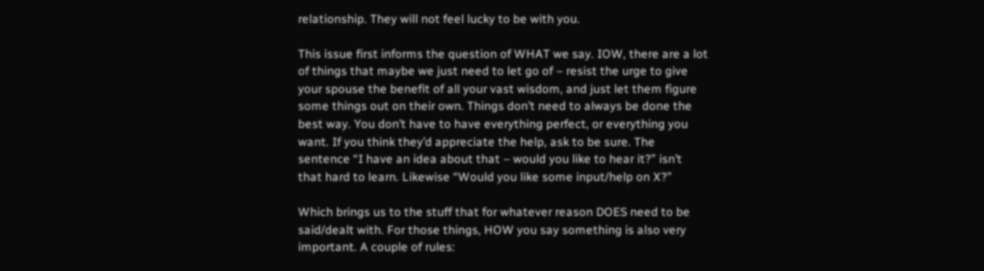relationship. They will not feel lucky to be with you.

This issue first informs the question of WHAT we say. IOW, there are a lot of things that maybe we just need to let go of – resist the urge to give your spouse the benefit of all your vast wisdom, and just let them figure some things out on their own. Things don’t need to always be done the best way. You don’t have to have everything perfect, or everything you want. If you think they’d appreciate the help, ask to be sure. The sentence “I have an idea about that – would you like to hear it?” isn’t that hard to learn. Likewise “Would you like some input/help on X?”

Which brings us to the stuff that for whatever reason DOES need to be said/dealt with. For those things, HOW you say something is also very important. A couple of rules: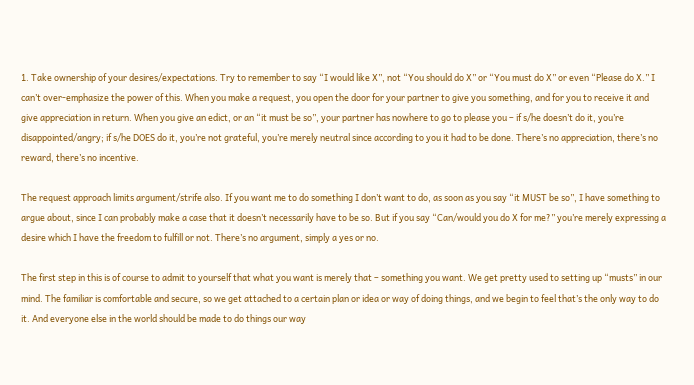1. Take ownership of your desires/expectations. Try to remember to say “I would like X”, not “You should do X” or “You must do X” or even “Please do X.” I can’t over-emphasize the power of this. When you make a request, you open the door for your partner to give you something, and for you to receive it and give appreciation in return. When you give an edict, or an “it must be so”, your partner has nowhere to go to please you – if s/he doesn’t do it, you’re disappointed/angry; if s/he DOES do it, you’re not grateful, you’re merely neutral since according to you it had to be done. There’s no appreciation, there’s no reward, there’s no incentive.

The request approach limits argument/strife also. If you want me to do something I don’t want to do, as soon as you say “it MUST be so”, I have something to argue about, since I can probably make a case that it doesn’t necessarily have to be so. But if you say “Can/would you do X for me?” you’re merely expressing a desire which I have the freedom to fulfill or not. There’s no argument, simply a yes or no.

The first step in this is of course to admit to yourself that what you want is merely that – something you want. We get pretty used to setting up “musts” in our mind. The familiar is comfortable and secure, so we get attached to a certain plan or idea or way of doing things, and we begin to feel that’s the only way to do it. And everyone else in the world should be made to do things our way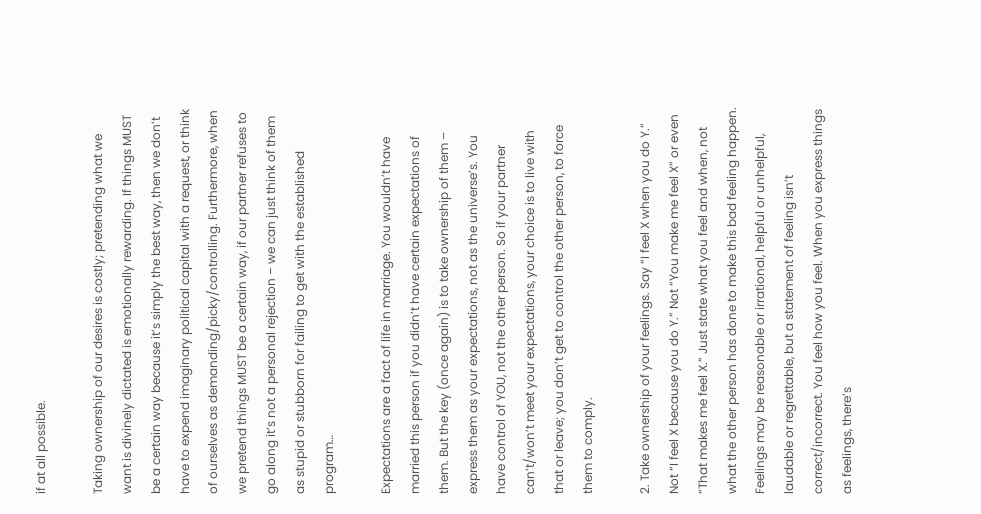if at all possible.

Taking ownership of our desires is costly; pretending what we want is divinely dictated is emotionally rewarding. If things MUST be a certain way because it’s simply the best way, then we don’t have to expend imaginary political capital with a request, or think of ourselves as demanding/picky/controlling. Furthermore, when we pretend things MUST be a certain way, if our partner refuses to go along it’s not a personal rejection – we can just think of them as stupid or stubborn for failing to get with the established program…

Expectations are a fact of life in marriage. You wouldn’t have married this person if you didn’t have certain expectations of them. But the key (once again) is to take ownership of them – express them as your expectations, not as the universe’s. You have control of YOU, not the other person. So if your partner can’t/won’t meet your expectations, your choice is to live with that or leave; you don’t get to control the other person, to force them to comply.

2. Take ownership of your feelings. Say “I feel X when you do Y.” Not “I feel X because you do Y.” Not “You make me feel X” or even “That makes me feel X.” Just state what you feel and when, not what the other person has done to make this bad feeling happen. Feelings may be reasonable or irrational, helpful or unhelpful, laudable or regrettable, but a statement of feeling isn’t correct/incorrect. You feel how you feel. When you express things as feelings, there’s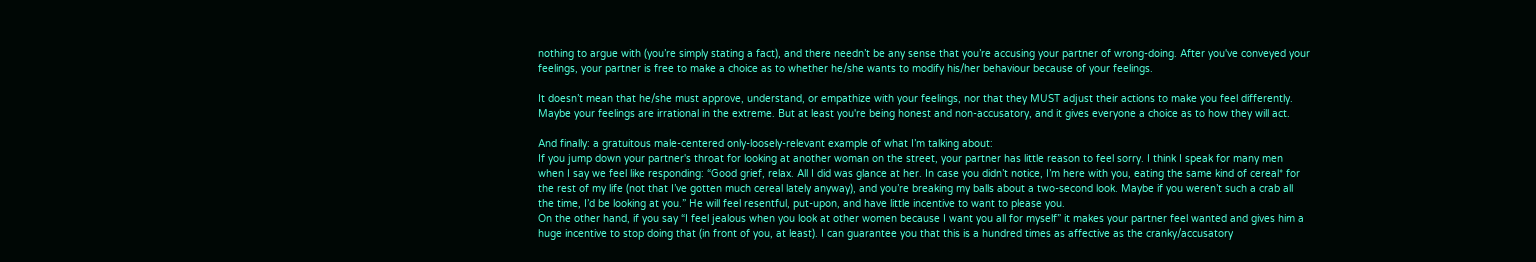nothing to argue with (you’re simply stating a fact), and there needn’t be any sense that you’re accusing your partner of wrong-doing. After you've conveyed your feelings, your partner is free to make a choice as to whether he/she wants to modify his/her behaviour because of your feelings.

It doesn’t mean that he/she must approve, understand, or empathize with your feelings, nor that they MUST adjust their actions to make you feel differently. Maybe your feelings are irrational in the extreme. But at least you're being honest and non-accusatory, and it gives everyone a choice as to how they will act.

And finally: a gratuitous male-centered only-loosely-relevant example of what I’m talking about:
If you jump down your partner's throat for looking at another woman on the street, your partner has little reason to feel sorry. I think I speak for many men when I say we feel like responding: “Good grief, relax. All I did was glance at her. In case you didn’t notice, I’m here with you, eating the same kind of cereal* for the rest of my life (not that I’ve gotten much cereal lately anyway), and you’re breaking my balls about a two-second look. Maybe if you weren’t such a crab all the time, I’d be looking at you.” He will feel resentful, put-upon, and have little incentive to want to please you.
On the other hand, if you say “I feel jealous when you look at other women because I want you all for myself” it makes your partner feel wanted and gives him a huge incentive to stop doing that (in front of you, at least). I can guarantee you that this is a hundred times as affective as the cranky/accusatory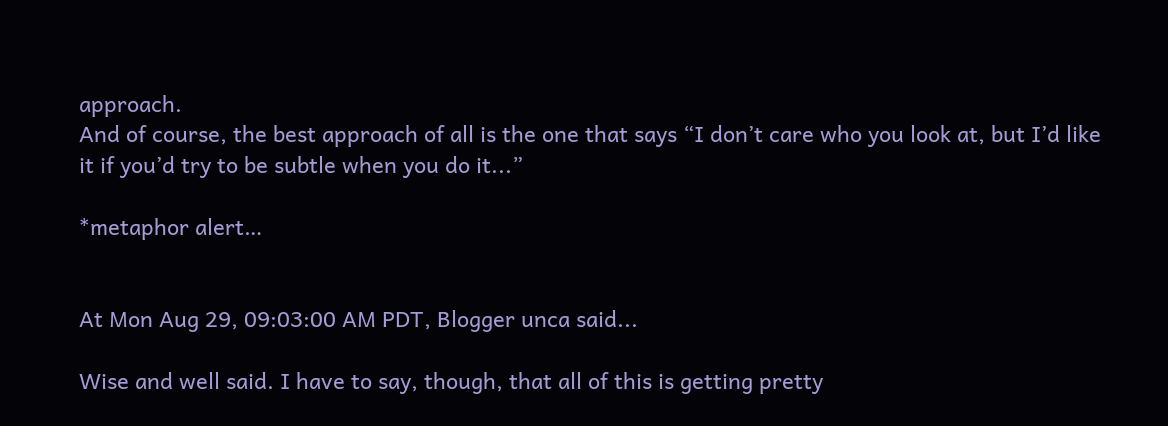approach.
And of course, the best approach of all is the one that says “I don’t care who you look at, but I’d like it if you’d try to be subtle when you do it...”

*metaphor alert…


At Mon Aug 29, 09:03:00 AM PDT, Blogger unca said...

Wise and well said. I have to say, though, that all of this is getting pretty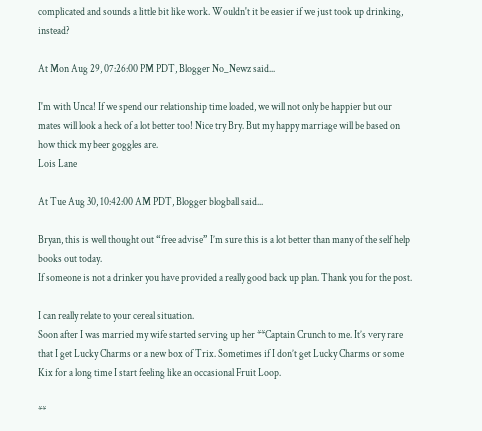complicated and sounds a little bit like work. Wouldn't it be easier if we just took up drinking, instead?

At Mon Aug 29, 07:26:00 PM PDT, Blogger No_Newz said...

I'm with Unca! If we spend our relationship time loaded, we will not only be happier but our mates will look a heck of a lot better too! Nice try Bry. But my happy marriage will be based on how thick my beer goggles are.
Lois Lane

At Tue Aug 30, 10:42:00 AM PDT, Blogger blogball said...

Bryan, this is well thought out “free advise” I’m sure this is a lot better than many of the self help books out today.
If someone is not a drinker you have provided a really good back up plan. Thank you for the post.

I can really relate to your cereal situation.
Soon after I was married my wife started serving up her **Captain Crunch to me. It’s very rare that I get Lucky Charms or a new box of Trix. Sometimes if I don’t get Lucky Charms or some Kix for a long time I start feeling like an occasional Fruit Loop.

**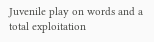Juvenile play on words and a total exploitation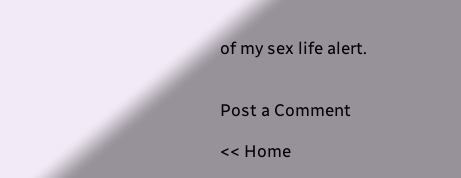of my sex life alert.


Post a Comment

<< Home